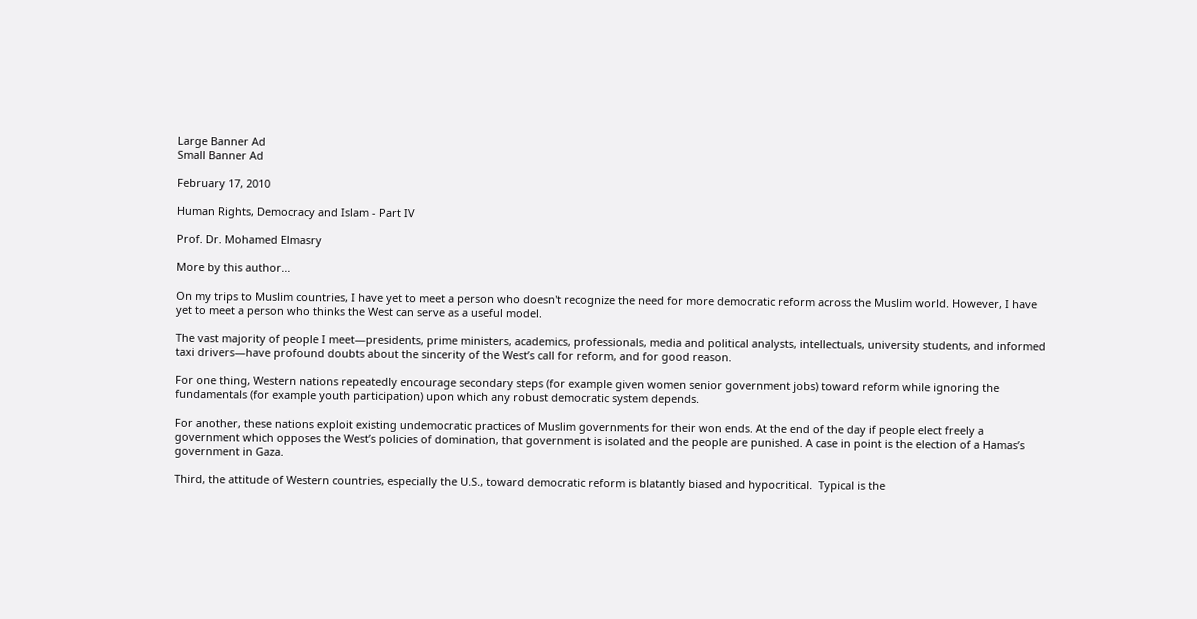Large Banner Ad
Small Banner Ad

February 17, 2010

Human Rights, Democracy and Islam - Part IV

Prof. Dr. Mohamed Elmasry

More by this author...

On my trips to Muslim countries, I have yet to meet a person who doesn't recognize the need for more democratic reform across the Muslim world. However, I have yet to meet a person who thinks the West can serve as a useful model.

The vast majority of people I meet—presidents, prime ministers, academics, professionals, media and political analysts, intellectuals, university students, and informed taxi drivers—have profound doubts about the sincerity of the West’s call for reform, and for good reason.

For one thing, Western nations repeatedly encourage secondary steps (for example given women senior government jobs) toward reform while ignoring the fundamentals (for example youth participation) upon which any robust democratic system depends.

For another, these nations exploit existing undemocratic practices of Muslim governments for their won ends. At the end of the day if people elect freely a government which opposes the West’s policies of domination, that government is isolated and the people are punished. A case in point is the election of a Hamas’s government in Gaza.

Third, the attitude of Western countries, especially the U.S., toward democratic reform is blatantly biased and hypocritical.  Typical is the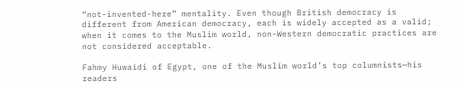“not-invented-here” mentality. Even though British democracy is different from American democracy, each is widely accepted as a valid; when it comes to the Muslim world, non-Western democratic practices are not considered acceptable.

Fahmy Huwaidi of Egypt, one of the Muslim world’s top columnists—his readers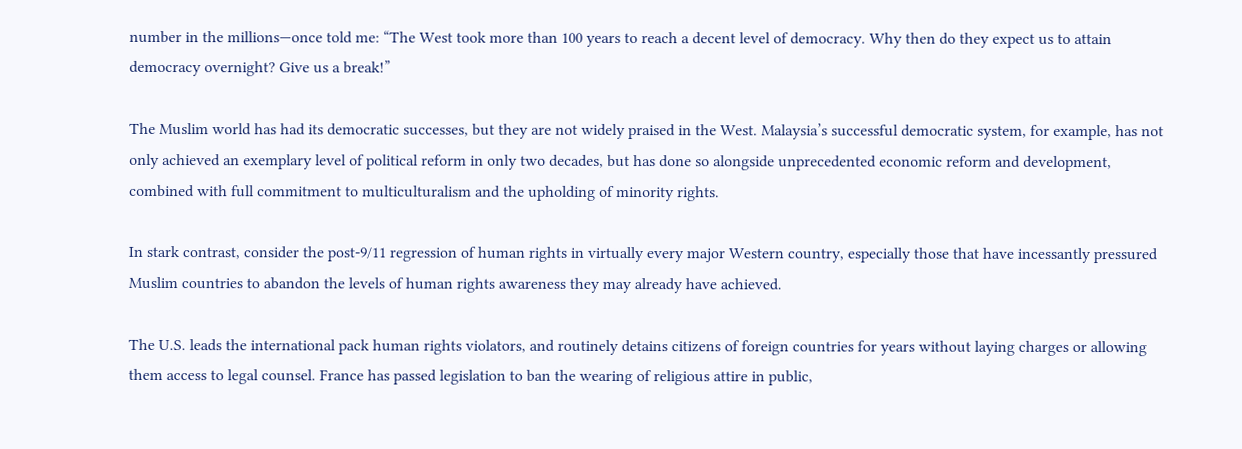number in the millions—once told me: “The West took more than 100 years to reach a decent level of democracy. Why then do they expect us to attain democracy overnight? Give us a break!”

The Muslim world has had its democratic successes, but they are not widely praised in the West. Malaysia’s successful democratic system, for example, has not only achieved an exemplary level of political reform in only two decades, but has done so alongside unprecedented economic reform and development, combined with full commitment to multiculturalism and the upholding of minority rights.

In stark contrast, consider the post-9/11 regression of human rights in virtually every major Western country, especially those that have incessantly pressured Muslim countries to abandon the levels of human rights awareness they may already have achieved.

The U.S. leads the international pack human rights violators, and routinely detains citizens of foreign countries for years without laying charges or allowing them access to legal counsel. France has passed legislation to ban the wearing of religious attire in public,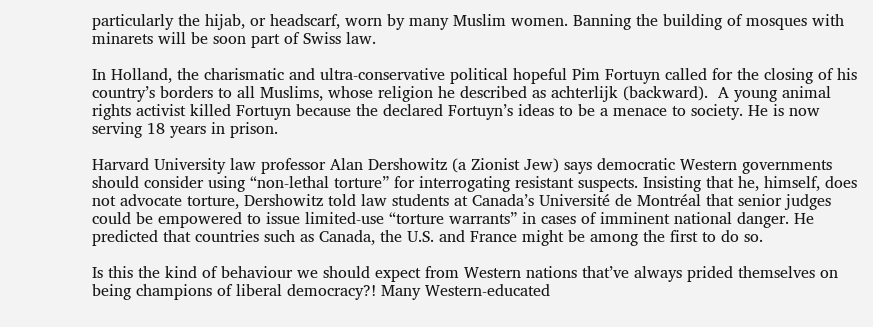particularly the hijab, or headscarf, worn by many Muslim women. Banning the building of mosques with minarets will be soon part of Swiss law.

In Holland, the charismatic and ultra-conservative political hopeful Pim Fortuyn called for the closing of his country’s borders to all Muslims, whose religion he described as achterlijk (backward).  A young animal rights activist killed Fortuyn because the declared Fortuyn’s ideas to be a menace to society. He is now serving 18 years in prison.

Harvard University law professor Alan Dershowitz (a Zionist Jew) says democratic Western governments should consider using “non-lethal torture” for interrogating resistant suspects. Insisting that he, himself, does not advocate torture, Dershowitz told law students at Canada’s Université de Montréal that senior judges could be empowered to issue limited-use “torture warrants” in cases of imminent national danger. He predicted that countries such as Canada, the U.S. and France might be among the first to do so.

Is this the kind of behaviour we should expect from Western nations that’ve always prided themselves on being champions of liberal democracy?! Many Western-educated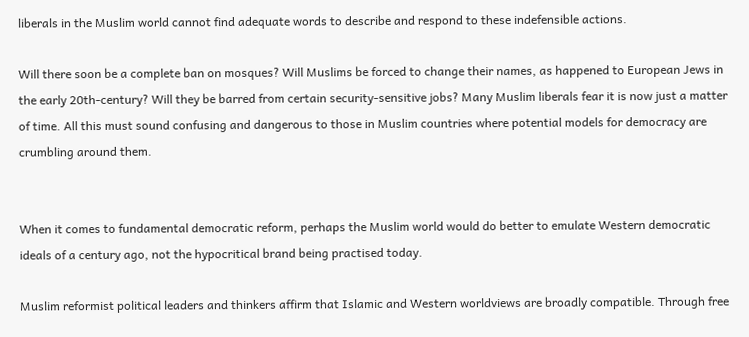liberals in the Muslim world cannot find adequate words to describe and respond to these indefensible actions.

Will there soon be a complete ban on mosques? Will Muslims be forced to change their names, as happened to European Jews in the early 20th-century? Will they be barred from certain security-sensitive jobs? Many Muslim liberals fear it is now just a matter of time. All this must sound confusing and dangerous to those in Muslim countries where potential models for democracy are crumbling around them.


When it comes to fundamental democratic reform, perhaps the Muslim world would do better to emulate Western democratic ideals of a century ago, not the hypocritical brand being practised today.

Muslim reformist political leaders and thinkers affirm that Islamic and Western worldviews are broadly compatible. Through free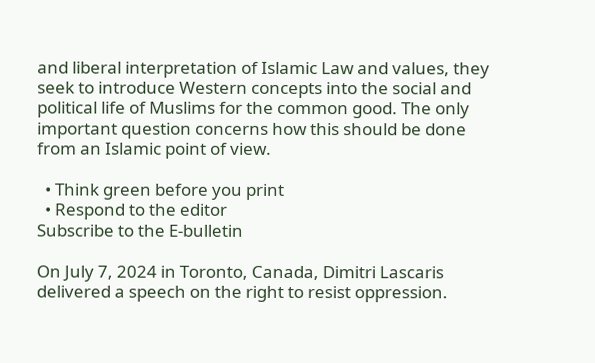and liberal interpretation of Islamic Law and values, they seek to introduce Western concepts into the social and political life of Muslims for the common good. The only important question concerns how this should be done from an Islamic point of view.

  • Think green before you print
  • Respond to the editor
Subscribe to the E-bulletin

On July 7, 2024 in Toronto, Canada, Dimitri Lascaris delivered a speech on the right to resist oppression.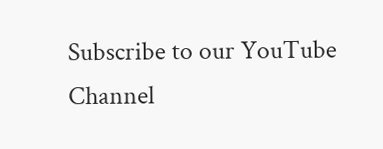Subscribe to our YouTube Channel